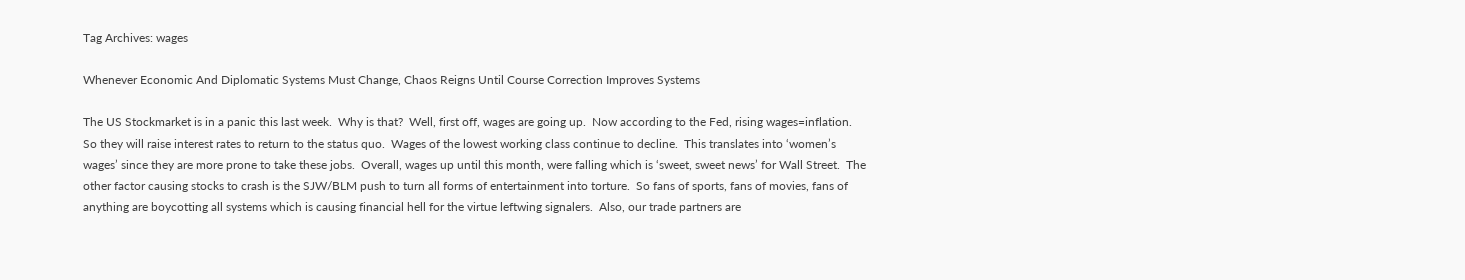Tag Archives: wages

Whenever Economic And Diplomatic Systems Must Change, Chaos Reigns Until Course Correction Improves Systems

The US Stockmarket is in a panic this last week.  Why is that?  Well, first off, wages are going up.  Now according to the Fed, rising wages=inflation.  So they will raise interest rates to return to the status quo.  Wages of the lowest working class continue to decline.  This translates into ‘women’s wages’ since they are more prone to take these jobs.  Overall, wages up until this month, were falling which is ‘sweet, sweet news’ for Wall Street.  The other factor causing stocks to crash is the SJW/BLM push to turn all forms of entertainment into torture.  So fans of sports, fans of movies, fans of anything are boycotting all systems which is causing financial hell for the virtue leftwing signalers.  Also, our trade partners are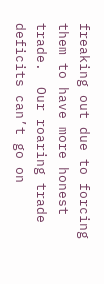freaking out due to forcing them to have more honest trade.  Our roaring trade deficits can’t go on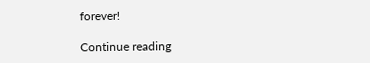forever!

Continue reading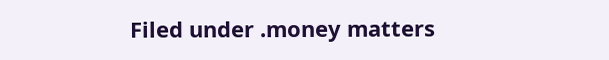Filed under .money matters